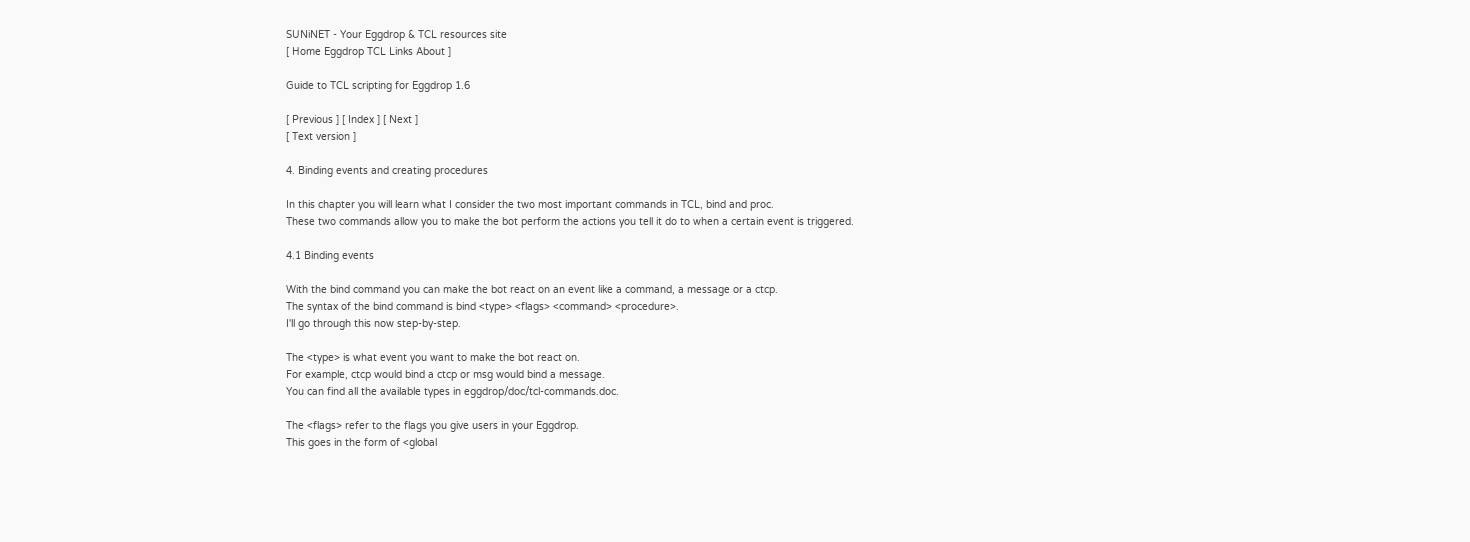SUNiNET - Your Eggdrop & TCL resources site
[ Home Eggdrop TCL Links About ]

Guide to TCL scripting for Eggdrop 1.6

[ Previous ] [ Index ] [ Next ]
[ Text version ]

4. Binding events and creating procedures

In this chapter you will learn what I consider the two most important commands in TCL, bind and proc.
These two commands allow you to make the bot perform the actions you tell it do to when a certain event is triggered.

4.1 Binding events

With the bind command you can make the bot react on an event like a command, a message or a ctcp.
The syntax of the bind command is bind <type> <flags> <command> <procedure>.
I'll go through this now step-by-step.

The <type> is what event you want to make the bot react on.
For example, ctcp would bind a ctcp or msg would bind a message.
You can find all the available types in eggdrop/doc/tcl-commands.doc.

The <flags> refer to the flags you give users in your Eggdrop.
This goes in the form of <global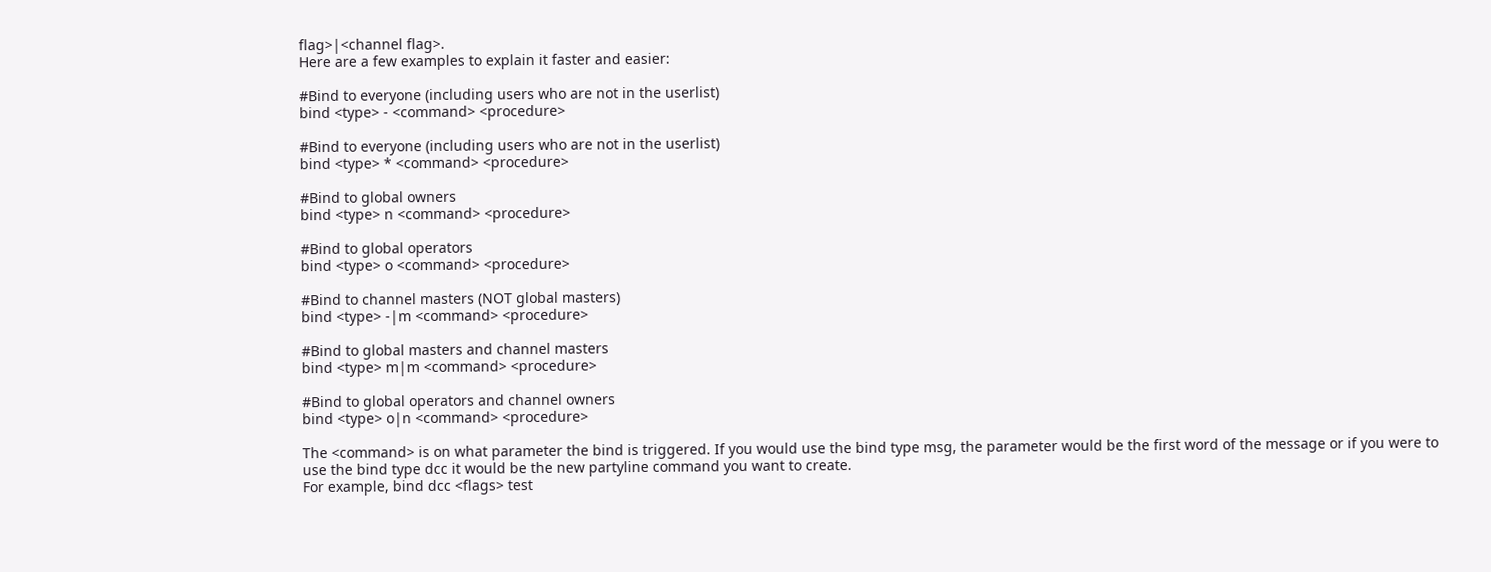flag>|<channel flag>.
Here are a few examples to explain it faster and easier:

#Bind to everyone (including users who are not in the userlist)
bind <type> - <command> <procedure>

#Bind to everyone (including users who are not in the userlist)
bind <type> * <command> <procedure>

#Bind to global owners
bind <type> n <command> <procedure>

#Bind to global operators
bind <type> o <command> <procedure>

#Bind to channel masters (NOT global masters)
bind <type> -|m <command> <procedure>

#Bind to global masters and channel masters
bind <type> m|m <command> <procedure>

#Bind to global operators and channel owners
bind <type> o|n <command> <procedure>

The <command> is on what parameter the bind is triggered. If you would use the bind type msg, the parameter would be the first word of the message or if you were to use the bind type dcc it would be the new partyline command you want to create.
For example, bind dcc <flags> test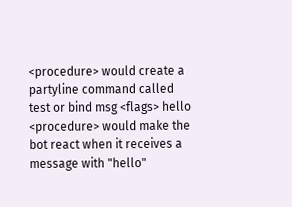<procedure> would create a partyline command called test or bind msg <flags> hello <procedure> would make the bot react when it receives a message with "hello"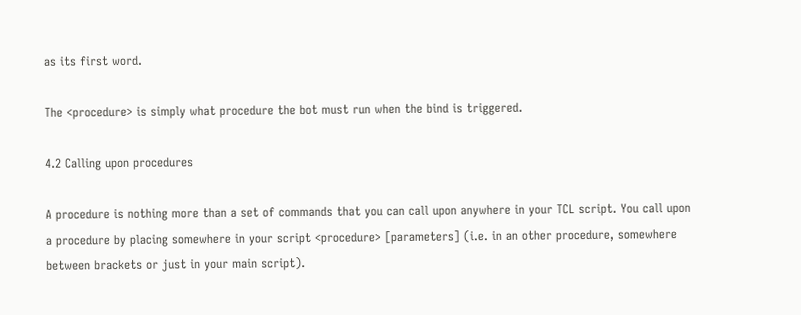as its first word.

The <procedure> is simply what procedure the bot must run when the bind is triggered.

4.2 Calling upon procedures

A procedure is nothing more than a set of commands that you can call upon anywhere in your TCL script. You call upon a procedure by placing somewhere in your script <procedure> [parameters] (i.e. in an other procedure, somewhere between brackets or just in your main script).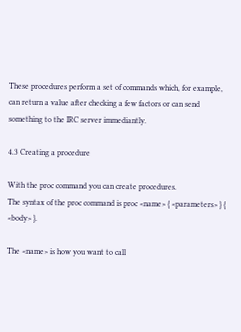These procedures perform a set of commands which, for example, can return a value after checking a few factors or can send something to the IRC server immediantly.

4.3 Creating a procedure

With the proc command you can create procedures.
The syntax of the proc command is proc <name> { <parameters> } { <body> }.

The <name> is how you want to call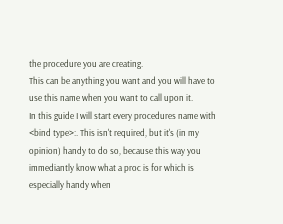the procedure you are creating.
This can be anything you want and you will have to use this name when you want to call upon it.
In this guide I will start every procedures name with <bind type>:. This isn't required, but it's (in my opinion) handy to do so, because this way you immediantly know what a proc is for which is especially handy when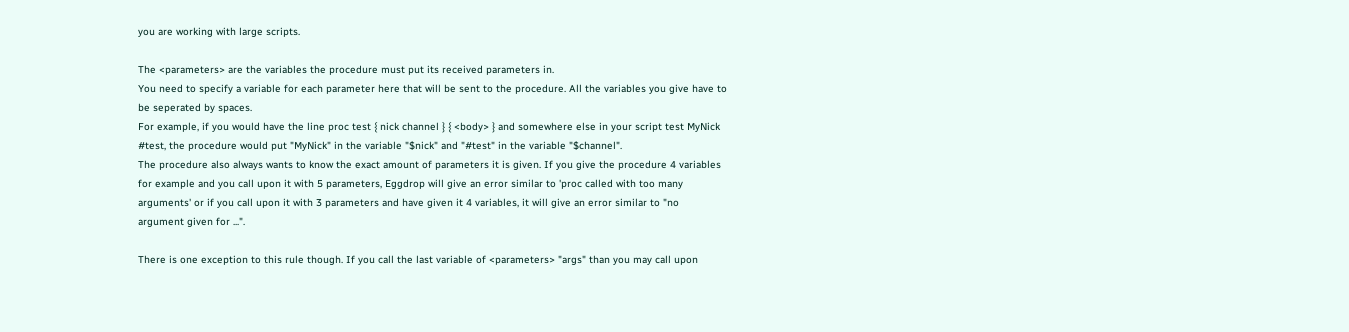you are working with large scripts.

The <parameters> are the variables the procedure must put its received parameters in.
You need to specify a variable for each parameter here that will be sent to the procedure. All the variables you give have to be seperated by spaces.
For example, if you would have the line proc test { nick channel } { <body> } and somewhere else in your script test MyNick #test, the procedure would put "MyNick" in the variable "$nick" and "#test" in the variable "$channel".
The procedure also always wants to know the exact amount of parameters it is given. If you give the procedure 4 variables for example and you call upon it with 5 parameters, Eggdrop will give an error similar to 'proc called with too many arguments' or if you call upon it with 3 parameters and have given it 4 variables, it will give an error similar to "no argument given for ...".

There is one exception to this rule though. If you call the last variable of <parameters> "args" than you may call upon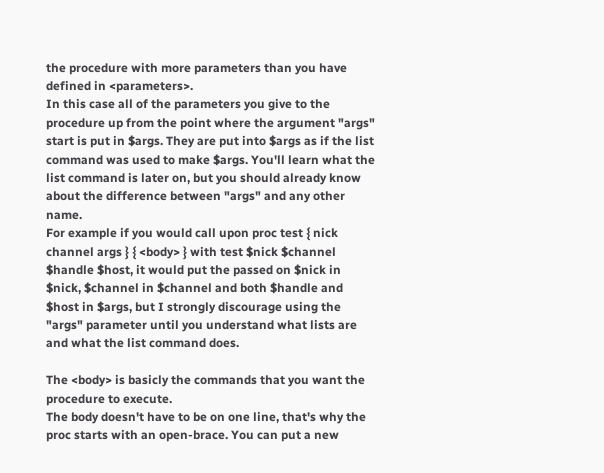the procedure with more parameters than you have defined in <parameters>.
In this case all of the parameters you give to the procedure up from the point where the argument "args" start is put in $args. They are put into $args as if the list command was used to make $args. You'll learn what the list command is later on, but you should already know about the difference between "args" and any other name.
For example if you would call upon proc test { nick channel args } { <body> } with test $nick $channel $handle $host, it would put the passed on $nick in $nick, $channel in $channel and both $handle and $host in $args, but I strongly discourage using the "args" parameter until you understand what lists are and what the list command does.

The <body> is basicly the commands that you want the procedure to execute.
The body doesn't have to be on one line, that's why the proc starts with an open-brace. You can put a new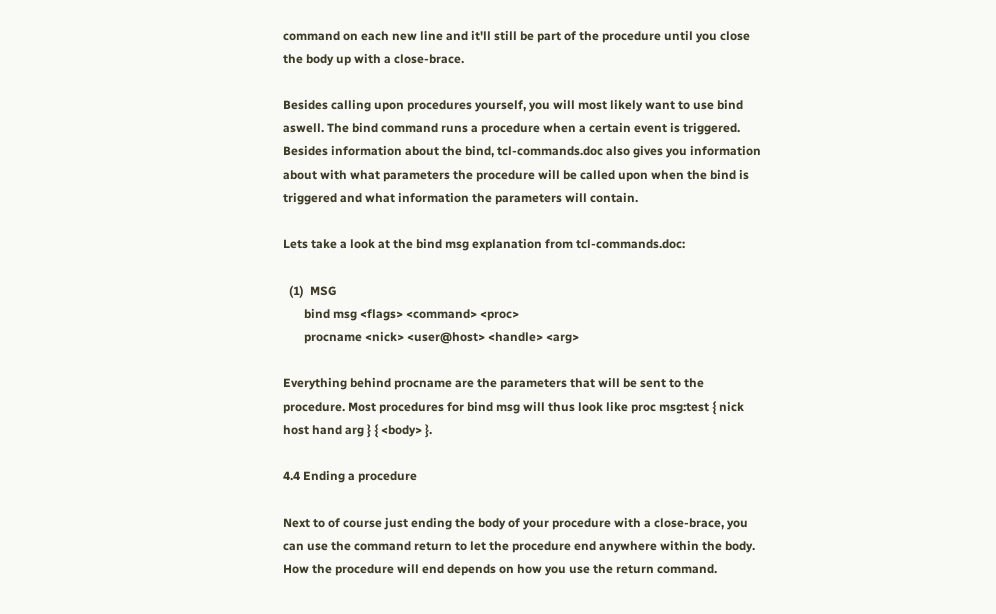command on each new line and it'll still be part of the procedure until you close the body up with a close-brace.

Besides calling upon procedures yourself, you will most likely want to use bind aswell. The bind command runs a procedure when a certain event is triggered. Besides information about the bind, tcl-commands.doc also gives you information about with what parameters the procedure will be called upon when the bind is triggered and what information the parameters will contain.

Lets take a look at the bind msg explanation from tcl-commands.doc:

  (1)  MSG
       bind msg <flags> <command> <proc>
       procname <nick> <user@host> <handle> <arg>

Everything behind procname are the parameters that will be sent to the procedure. Most procedures for bind msg will thus look like proc msg:test { nick host hand arg } { <body> }.

4.4 Ending a procedure

Next to of course just ending the body of your procedure with a close-brace, you can use the command return to let the procedure end anywhere within the body. How the procedure will end depends on how you use the return command.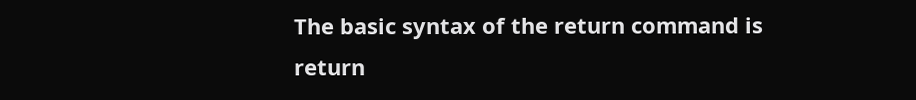The basic syntax of the return command is return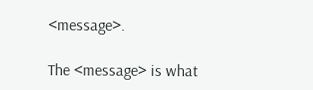<message>.

The <message> is what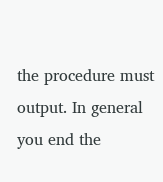the procedure must output. In general you end the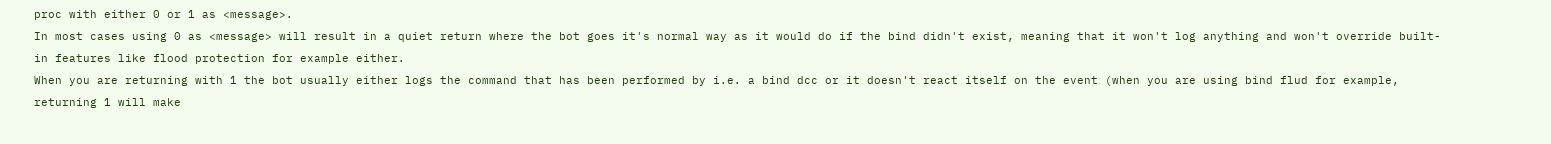proc with either 0 or 1 as <message>.
In most cases using 0 as <message> will result in a quiet return where the bot goes it's normal way as it would do if the bind didn't exist, meaning that it won't log anything and won't override built-in features like flood protection for example either.
When you are returning with 1 the bot usually either logs the command that has been performed by i.e. a bind dcc or it doesn't react itself on the event (when you are using bind flud for example, returning 1 will make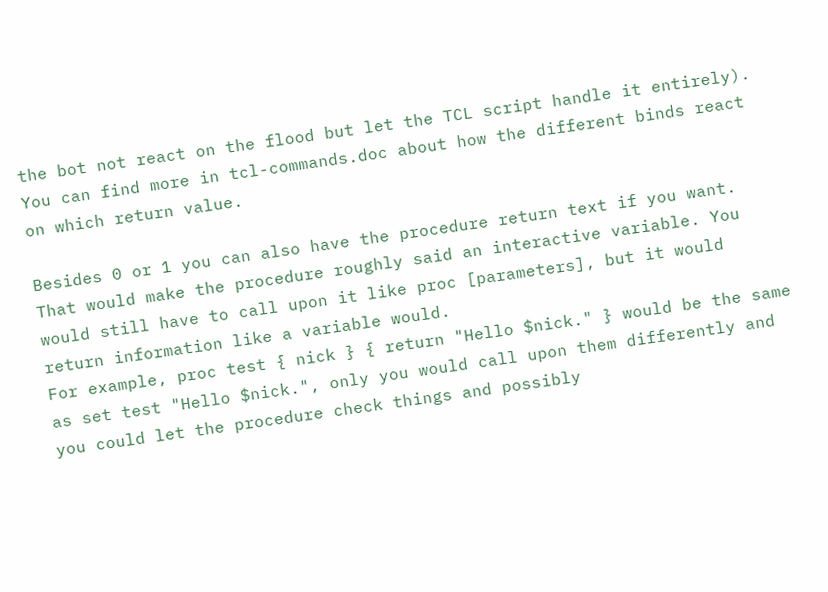the bot not react on the flood but let the TCL script handle it entirely).
You can find more in tcl-commands.doc about how the different binds react on which return value.

Besides 0 or 1 you can also have the procedure return text if you want.
That would make the procedure roughly said an interactive variable. You would still have to call upon it like proc [parameters], but it would return information like a variable would.
For example, proc test { nick } { return "Hello $nick." } would be the same as set test "Hello $nick.", only you would call upon them differently and you could let the procedure check things and possibly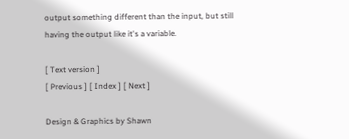output something different than the input, but still having the output like it's a variable.

[ Text version ]
[ Previous ] [ Index ] [ Next ]

Design & Graphics by Shawn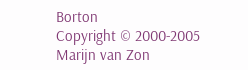Borton
Copyright © 2000-2005 Marijn van Zon